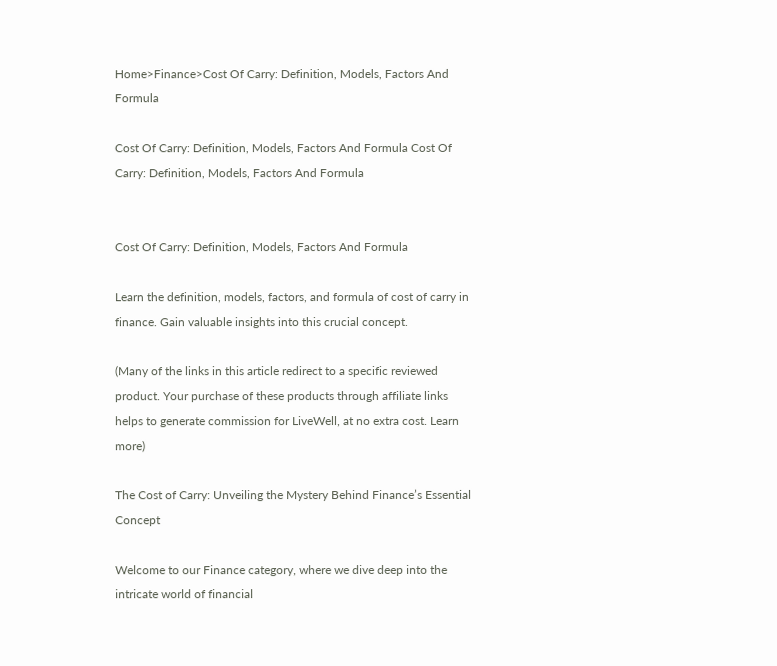Home>Finance>Cost Of Carry: Definition, Models, Factors And Formula

Cost Of Carry: Definition, Models, Factors And Formula Cost Of Carry: Definition, Models, Factors And Formula


Cost Of Carry: Definition, Models, Factors And Formula

Learn the definition, models, factors, and formula of cost of carry in finance. Gain valuable insights into this crucial concept.

(Many of the links in this article redirect to a specific reviewed product. Your purchase of these products through affiliate links helps to generate commission for LiveWell, at no extra cost. Learn more)

The Cost of Carry: Unveiling the Mystery Behind Finance’s Essential Concept

Welcome to our Finance category, where we dive deep into the intricate world of financial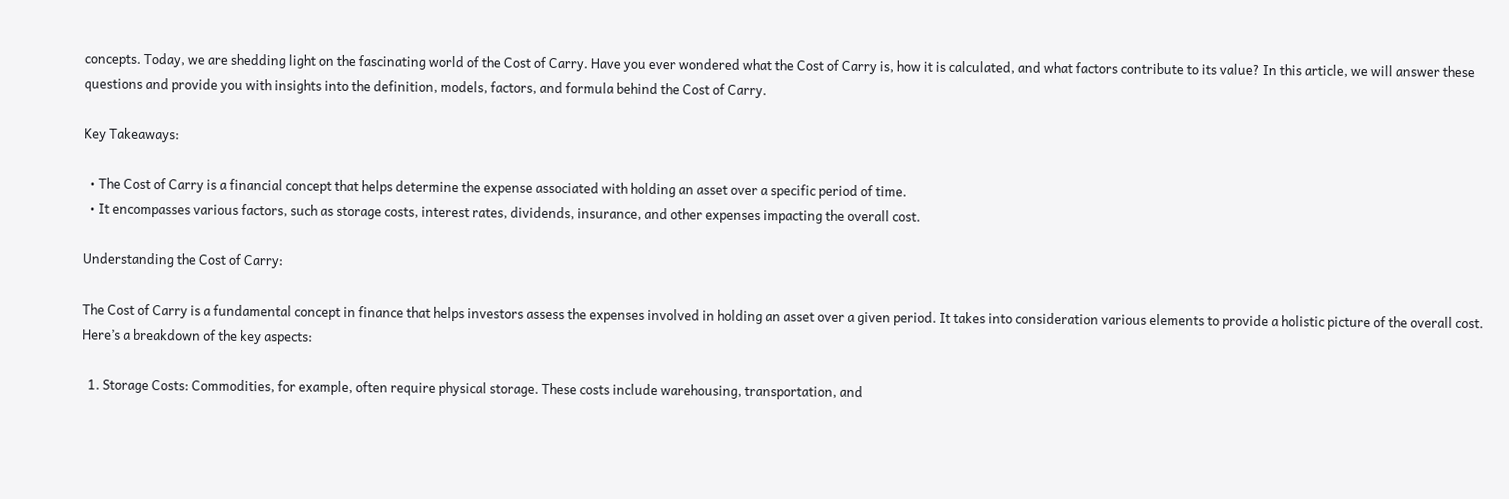concepts. Today, we are shedding light on the fascinating world of the Cost of Carry. Have you ever wondered what the Cost of Carry is, how it is calculated, and what factors contribute to its value? In this article, we will answer these questions and provide you with insights into the definition, models, factors, and formula behind the Cost of Carry.

Key Takeaways:

  • The Cost of Carry is a financial concept that helps determine the expense associated with holding an asset over a specific period of time.
  • It encompasses various factors, such as storage costs, interest rates, dividends, insurance, and other expenses impacting the overall cost.

Understanding the Cost of Carry:

The Cost of Carry is a fundamental concept in finance that helps investors assess the expenses involved in holding an asset over a given period. It takes into consideration various elements to provide a holistic picture of the overall cost. Here’s a breakdown of the key aspects:

  1. Storage Costs: Commodities, for example, often require physical storage. These costs include warehousing, transportation, and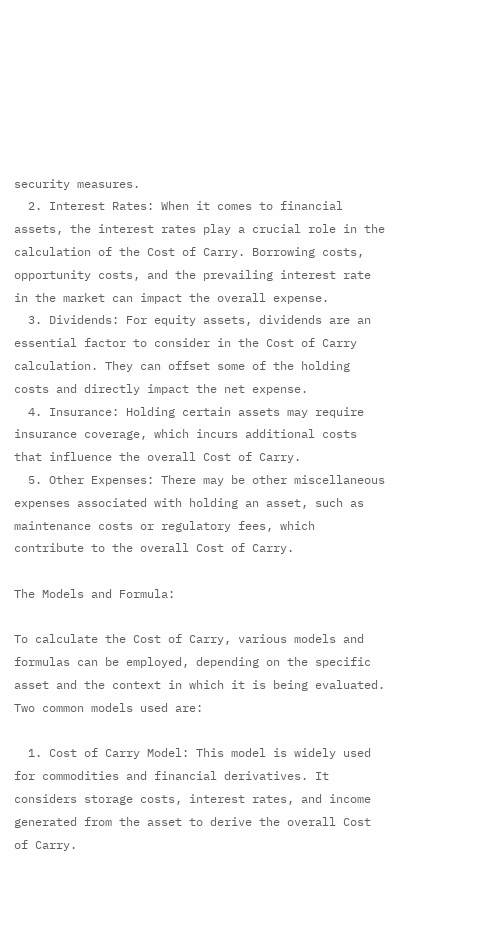security measures.
  2. Interest Rates: When it comes to financial assets, the interest rates play a crucial role in the calculation of the Cost of Carry. Borrowing costs, opportunity costs, and the prevailing interest rate in the market can impact the overall expense.
  3. Dividends: For equity assets, dividends are an essential factor to consider in the Cost of Carry calculation. They can offset some of the holding costs and directly impact the net expense.
  4. Insurance: Holding certain assets may require insurance coverage, which incurs additional costs that influence the overall Cost of Carry.
  5. Other Expenses: There may be other miscellaneous expenses associated with holding an asset, such as maintenance costs or regulatory fees, which contribute to the overall Cost of Carry.

The Models and Formula:

To calculate the Cost of Carry, various models and formulas can be employed, depending on the specific asset and the context in which it is being evaluated. Two common models used are:

  1. Cost of Carry Model: This model is widely used for commodities and financial derivatives. It considers storage costs, interest rates, and income generated from the asset to derive the overall Cost of Carry.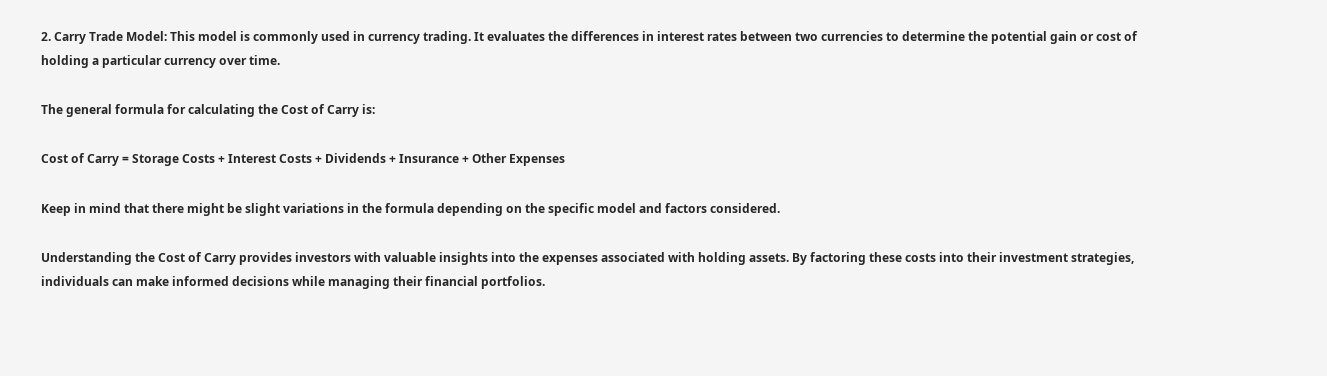2. Carry Trade Model: This model is commonly used in currency trading. It evaluates the differences in interest rates between two currencies to determine the potential gain or cost of holding a particular currency over time.

The general formula for calculating the Cost of Carry is:

Cost of Carry = Storage Costs + Interest Costs + Dividends + Insurance + Other Expenses

Keep in mind that there might be slight variations in the formula depending on the specific model and factors considered.

Understanding the Cost of Carry provides investors with valuable insights into the expenses associated with holding assets. By factoring these costs into their investment strategies, individuals can make informed decisions while managing their financial portfolios.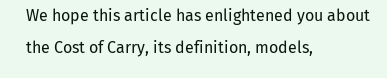We hope this article has enlightened you about the Cost of Carry, its definition, models,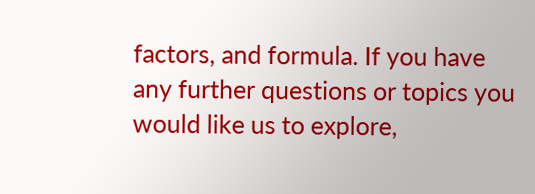factors, and formula. If you have any further questions or topics you would like us to explore,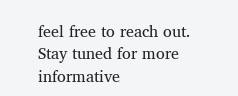feel free to reach out. Stay tuned for more informative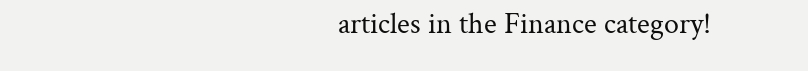articles in the Finance category!